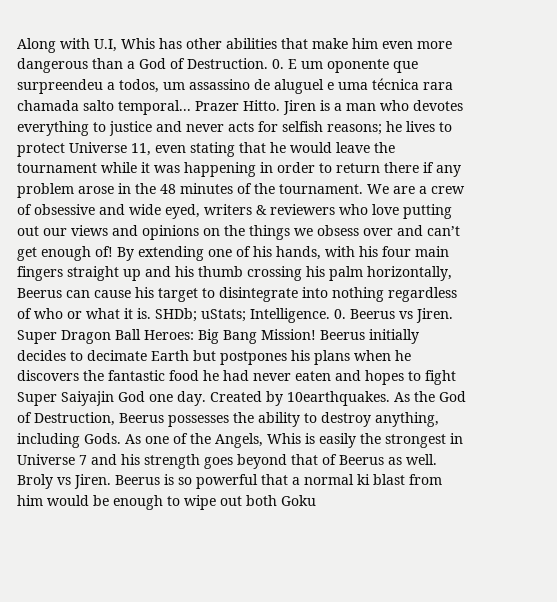Along with U.I, Whis has other abilities that make him even more dangerous than a God of Destruction. 0. E um oponente que surpreendeu a todos, um assassino de aluguel e uma técnica rara chamada salto temporal... Prazer Hitto. Jiren is a man who devotes everything to justice and never acts for selfish reasons; he lives to protect Universe 11, even stating that he would leave the tournament while it was happening in order to return there if any problem arose in the 48 minutes of the tournament. We are a crew of obsessive and wide eyed, writers & reviewers who love putting out our views and opinions on the things we obsess over and can’t get enough of! By extending one of his hands, with his four main fingers straight up and his thumb crossing his palm horizontally, Beerus can cause his target to disintegrate into nothing regardless of who or what it is. SHDb; uStats; Intelligence. 0. Beerus vs Jiren. Super Dragon Ball Heroes: Big Bang Mission! Beerus initially decides to decimate Earth but postpones his plans when he discovers the fantastic food he had never eaten and hopes to fight Super Saiyajin God one day. Created by 10earthquakes. As the God of Destruction, Beerus possesses the ability to destroy anything, including Gods. As one of the Angels, Whis is easily the strongest in Universe 7 and his strength goes beyond that of Beerus as well. Broly vs Jiren. Beerus is so powerful that a normal ki blast from him would be enough to wipe out both Goku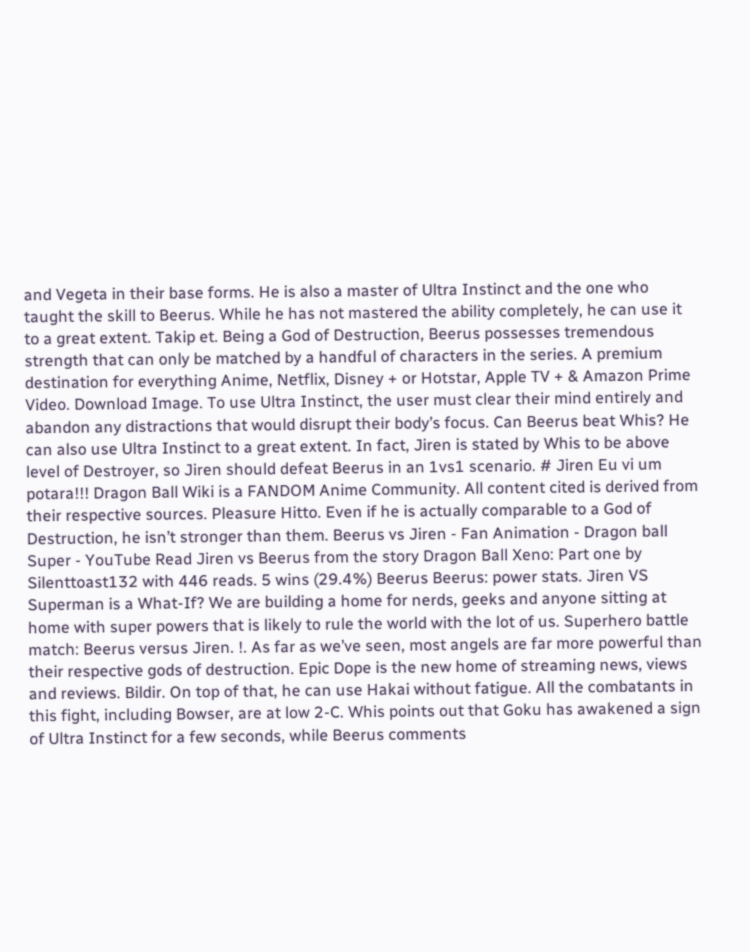and Vegeta in their base forms. He is also a master of Ultra Instinct and the one who taught the skill to Beerus. While he has not mastered the ability completely, he can use it to a great extent. Takip et. Being a God of Destruction, Beerus possesses tremendous strength that can only be matched by a handful of characters in the series. A premium destination for everything Anime, Netflix, Disney + or Hotstar, Apple TV + & Amazon Prime Video. Download Image. To use Ultra Instinct, the user must clear their mind entirely and abandon any distractions that would disrupt their body’s focus. Can Beerus beat Whis? He can also use Ultra Instinct to a great extent. In fact, Jiren is stated by Whis to be above level of Destroyer, so Jiren should defeat Beerus in an 1vs1 scenario. # Jiren Eu vi um potara!!! Dragon Ball Wiki is a FANDOM Anime Community. All content cited is derived from their respective sources. Pleasure Hitto. Even if he is actually comparable to a God of Destruction, he isn’t stronger than them. Beerus vs Jiren - Fan Animation - Dragon ball Super - YouTube Read Jiren vs Beerus from the story Dragon Ball Xeno: Part one by Silenttoast132 with 446 reads. 5 wins (29.4%) Beerus Beerus: power stats. Jiren VS Superman is a What-If? We are building a home for nerds, geeks and anyone sitting at home with super powers that is likely to rule the world with the lot of us. Superhero battle match: Beerus versus Jiren. !. As far as we’ve seen, most angels are far more powerful than their respective gods of destruction. Epic Dope is the new home of streaming news, views and reviews. Bildir. On top of that, he can use Hakai without fatigue. All the combatants in this fight, including Bowser, are at low 2-C. Whis points out that Goku has awakened a sign of Ultra Instinct for a few seconds, while Beerus comments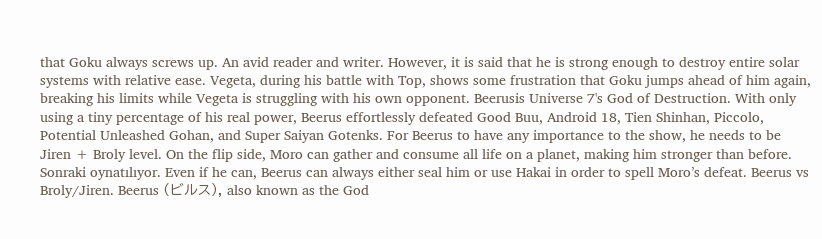that Goku always screws up. An avid reader and writer. However, it is said that he is strong enough to destroy entire solar systems with relative ease. Vegeta, during his battle with Top, shows some frustration that Goku jumps ahead of him again, breaking his limits while Vegeta is struggling with his own opponent. Beerusis Universe 7's God of Destruction. With only using a tiny percentage of his real power, Beerus effortlessly defeated Good Buu, Android 18, Tien Shinhan, Piccolo, Potential Unleashed Gohan, and Super Saiyan Gotenks. For Beerus to have any importance to the show, he needs to be Jiren + Broly level. On the flip side, Moro can gather and consume all life on a planet, making him stronger than before. Sonraki oynatılıyor. Even if he can, Beerus can always either seal him or use Hakai in order to spell Moro’s defeat. Beerus vs Broly/Jiren. Beerus (ビルス), also known as the God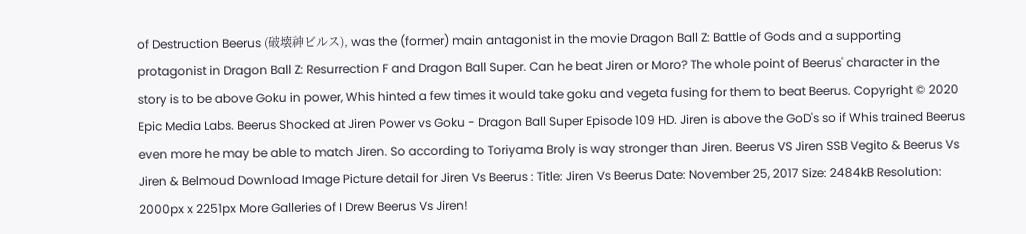of Destruction Beerus (破壊神ビルス), was the (former) main antagonist in the movie Dragon Ball Z: Battle of Gods and a supporting protagonist in Dragon Ball Z: Resurrection F and Dragon Ball Super. Can he beat Jiren or Moro? The whole point of Beerus' character in the story is to be above Goku in power, Whis hinted a few times it would take goku and vegeta fusing for them to beat Beerus. Copyright © 2020 Epic Media Labs. Beerus Shocked at Jiren Power vs Goku - Dragon Ball Super Episode 109 HD. Jiren is above the GoD's so if Whis trained Beerus even more he may be able to match Jiren. So according to Toriyama Broly is way stronger than Jiren. Beerus VS Jiren SSB Vegito & Beerus Vs Jiren & Belmoud Download Image Picture detail for Jiren Vs Beerus : Title: Jiren Vs Beerus Date: November 25, 2017 Size: 2484kB Resolution: 2000px x 2251px More Galleries of I Drew Beerus Vs Jiren!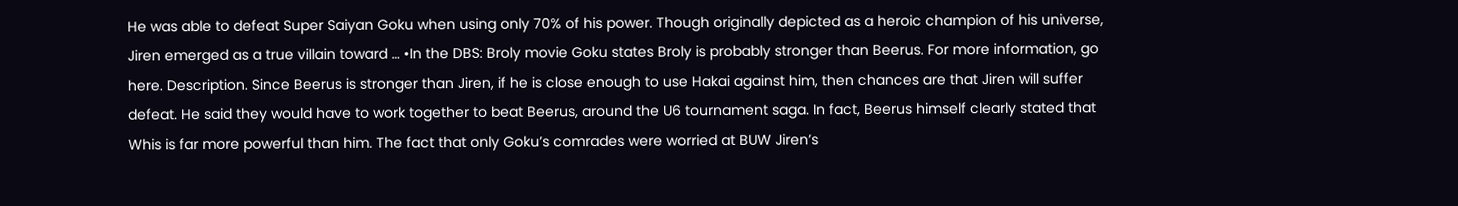He was able to defeat Super Saiyan Goku when using only 70% of his power. Though originally depicted as a heroic champion of his universe, Jiren emerged as a true villain toward … •In the DBS: Broly movie Goku states Broly is probably stronger than Beerus. For more information, go here. Description. Since Beerus is stronger than Jiren, if he is close enough to use Hakai against him, then chances are that Jiren will suffer defeat. He said they would have to work together to beat Beerus, around the U6 tournament saga. In fact, Beerus himself clearly stated that Whis is far more powerful than him. The fact that only Goku’s comrades were worried at BUW Jiren’s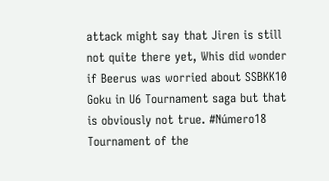attack might say that Jiren is still not quite there yet, Whis did wonder if Beerus was worried about SSBKK10 Goku in U6 Tournament saga but that is obviously not true. #Número18 Tournament of the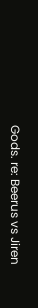Gods. re: Beerus vs Jiren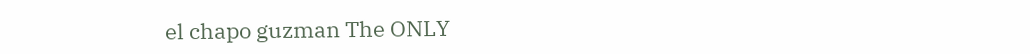el chapo guzman The ONLY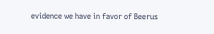evidence we have in favor of Beerus